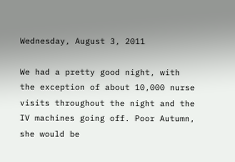Wednesday, August 3, 2011

We had a pretty good night, with the exception of about 10,000 nurse visits throughout the night and the IV machines going off. Poor Autumn, she would be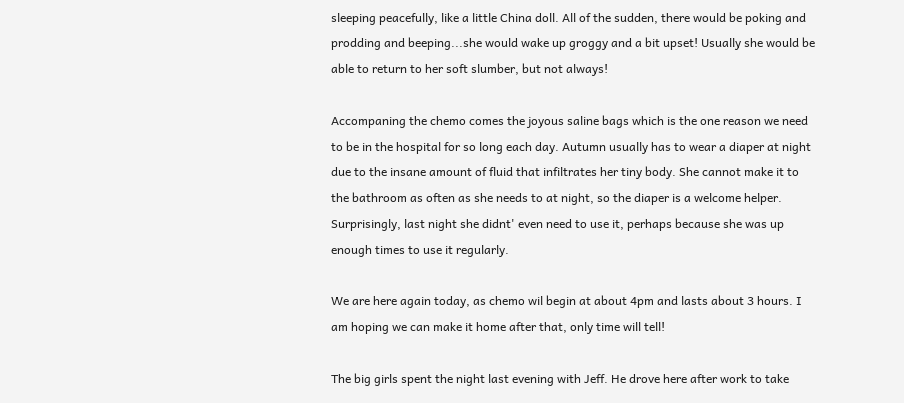sleeping peacefully, like a little China doll. All of the sudden, there would be poking and prodding and beeping...she would wake up groggy and a bit upset! Usually she would be able to return to her soft slumber, but not always!

Accompaning the chemo comes the joyous saline bags which is the one reason we need to be in the hospital for so long each day. Autumn usually has to wear a diaper at night due to the insane amount of fluid that infiltrates her tiny body. She cannot make it to the bathroom as often as she needs to at night, so the diaper is a welcome helper. Surprisingly, last night she didnt' even need to use it, perhaps because she was up enough times to use it regularly.

We are here again today, as chemo wil begin at about 4pm and lasts about 3 hours. I am hoping we can make it home after that, only time will tell!

The big girls spent the night last evening with Jeff. He drove here after work to take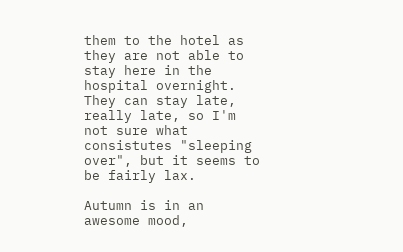them to the hotel as they are not able to stay here in the hospital overnight. They can stay late, really late, so I'm not sure what consistutes "sleeping over", but it seems to be fairly lax.

Autumn is in an awesome mood,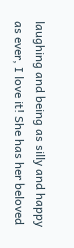laughing and being as silly and happy as ever, I love it! She has her beloved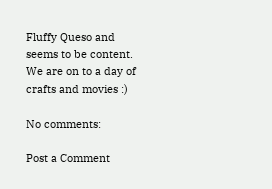Fluffy Queso and seems to be content. We are on to a day of crafts and movies :)

No comments:

Post a Comment